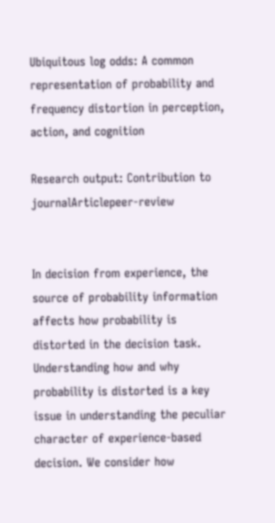Ubiquitous log odds: A common representation of probability and frequency distortion in perception, action, and cognition

Research output: Contribution to journalArticlepeer-review


In decision from experience, the source of probability information affects how probability is distorted in the decision task. Understanding how and why probability is distorted is a key issue in understanding the peculiar character of experience-based decision. We consider how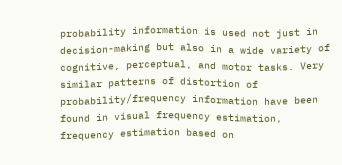probability information is used not just in decision-making but also in a wide variety of cognitive, perceptual, and motor tasks. Very similar patterns of distortion of probability/frequency information have been found in visual frequency estimation, frequency estimation based on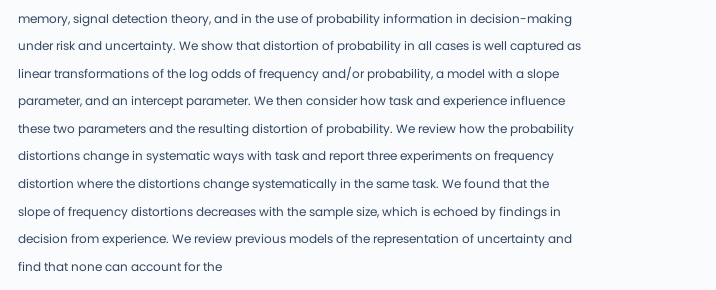memory, signal detection theory, and in the use of probability information in decision-making under risk and uncertainty. We show that distortion of probability in all cases is well captured as linear transformations of the log odds of frequency and/or probability, a model with a slope parameter, and an intercept parameter. We then consider how task and experience influence these two parameters and the resulting distortion of probability. We review how the probability distortions change in systematic ways with task and report three experiments on frequency distortion where the distortions change systematically in the same task. We found that the slope of frequency distortions decreases with the sample size, which is echoed by findings in decision from experience. We review previous models of the representation of uncertainty and find that none can account for the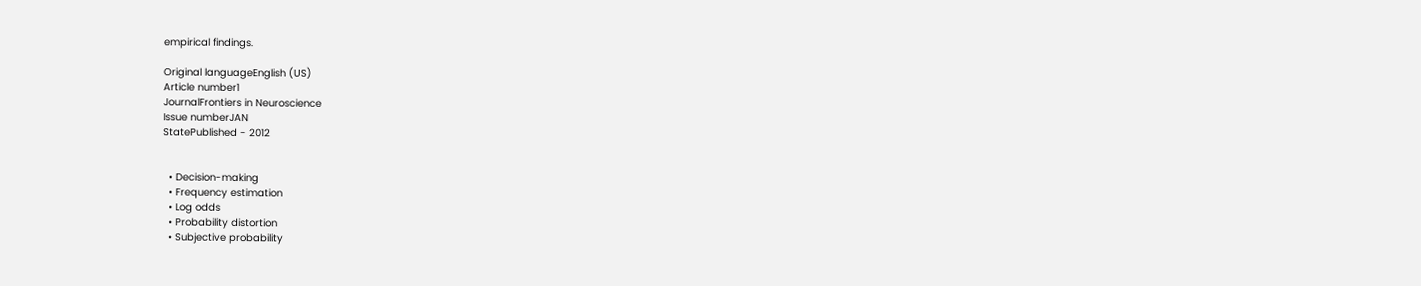empirical findings.

Original languageEnglish (US)
Article number1
JournalFrontiers in Neuroscience
Issue numberJAN
StatePublished - 2012


  • Decision-making
  • Frequency estimation
  • Log odds
  • Probability distortion
  • Subjective probability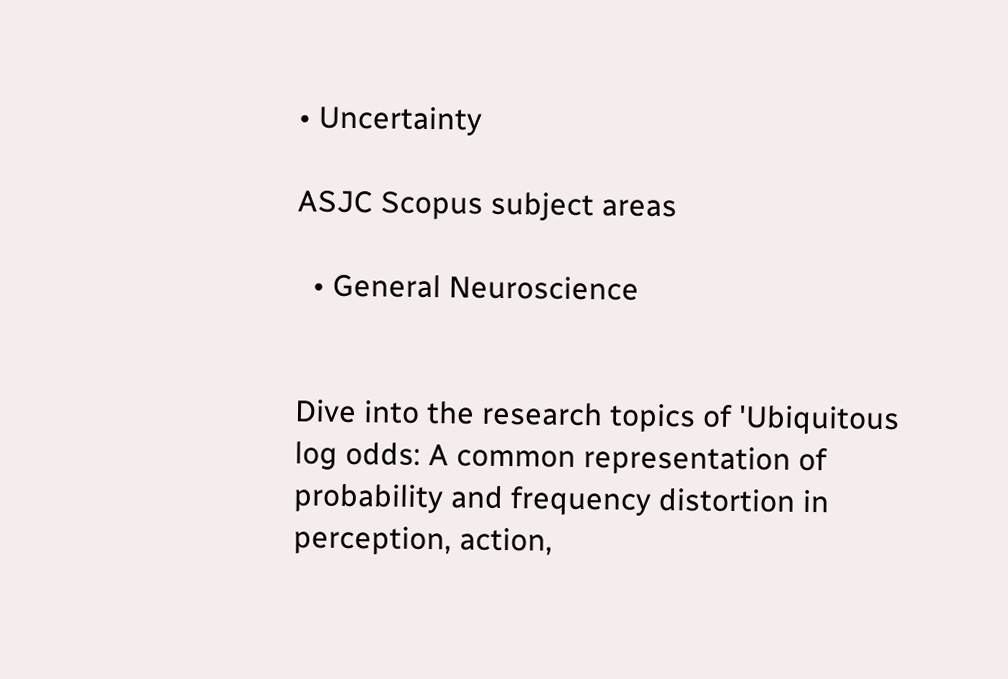• Uncertainty

ASJC Scopus subject areas

  • General Neuroscience


Dive into the research topics of 'Ubiquitous log odds: A common representation of probability and frequency distortion in perception, action,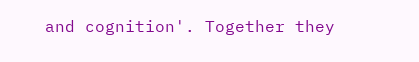and cognition'. Together they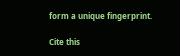form a unique fingerprint.

Cite this